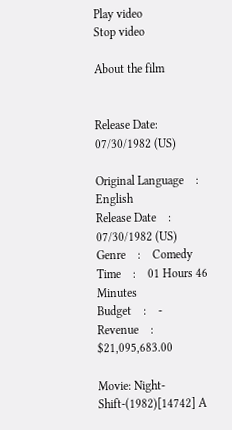Play video
Stop video

About the film


Release Date: 07/30/1982 (US)

Original Language    :    English
Release Date    :    07/30/1982 (US)
Genre    :    Comedy
Time    :    01 Hours 46 Minutes
Budget    :    -
Revenue    :    $21,095,683.00

Movie: Night-Shift-(1982)[14742] A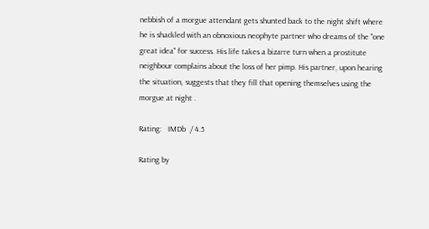nebbish of a morgue attendant gets shunted back to the night shift where he is shackled with an obnoxious neophyte partner who dreams of the "one great idea" for success. His life takes a bizarre turn when a prostitute neighbour complains about the loss of her pimp. His partner, upon hearing the situation, suggests that they fill that opening themselves using the morgue at night .

Rating:   IMDb  / 4.5

Rating by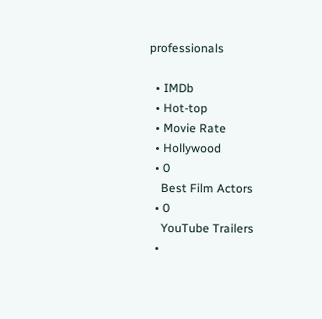professionals

  • IMDb
  • Hot-top
  • Movie Rate
  • Hollywood
  • 0
    Best Film Actors
  • 0
    YouTube Trailers
  •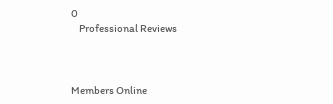0
    Professional Reviews



Members Online